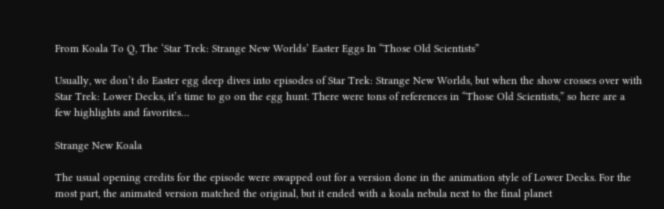From Koala To Q, The ‘Star Trek: Strange New Worlds’ Easter Eggs In “Those Old Scientists”

Usually, we don’t do Easter egg deep dives into episodes of Star Trek: Strange New Worlds, but when the show crosses over with Star Trek: Lower Decks, it’s time to go on the egg hunt. There were tons of references in “Those Old Scientists,” so here are a few highlights and favorites…

Strange New Koala

The usual opening credits for the episode were swapped out for a version done in the animation style of Lower Decks. For the most part, the animated version matched the original, but it ended with a koala nebula next to the final planet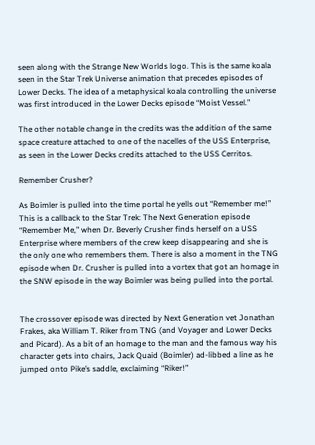seen along with the Strange New Worlds logo. This is the same koala seen in the Star Trek Universe animation that precedes episodes of Lower Decks. The idea of a metaphysical koala controlling the universe was first introduced in the Lower Decks episode “Moist Vessel.”

The other notable change in the credits was the addition of the same space creature attached to one of the nacelles of the USS Enterprise, as seen in the Lower Decks credits attached to the USS Cerritos.

Remember Crusher?

As Boimler is pulled into the time portal he yells out “Remember me!” This is a callback to the Star Trek: The Next Generation episode “Remember Me,” when Dr. Beverly Crusher finds herself on a USS Enterprise where members of the crew keep disappearing and she is the only one who remembers them. There is also a moment in the TNG episode when Dr. Crusher is pulled into a vortex that got an homage in the SNW episode in the way Boimler was being pulled into the portal.


The crossover episode was directed by Next Generation vet Jonathan Frakes, aka William T. Riker from TNG (and Voyager and Lower Decks and Picard). As a bit of an homage to the man and the famous way his character gets into chairs, Jack Quaid (Boimler) ad-libbed a line as he jumped onto Pike’s saddle, exclaiming “Riker!”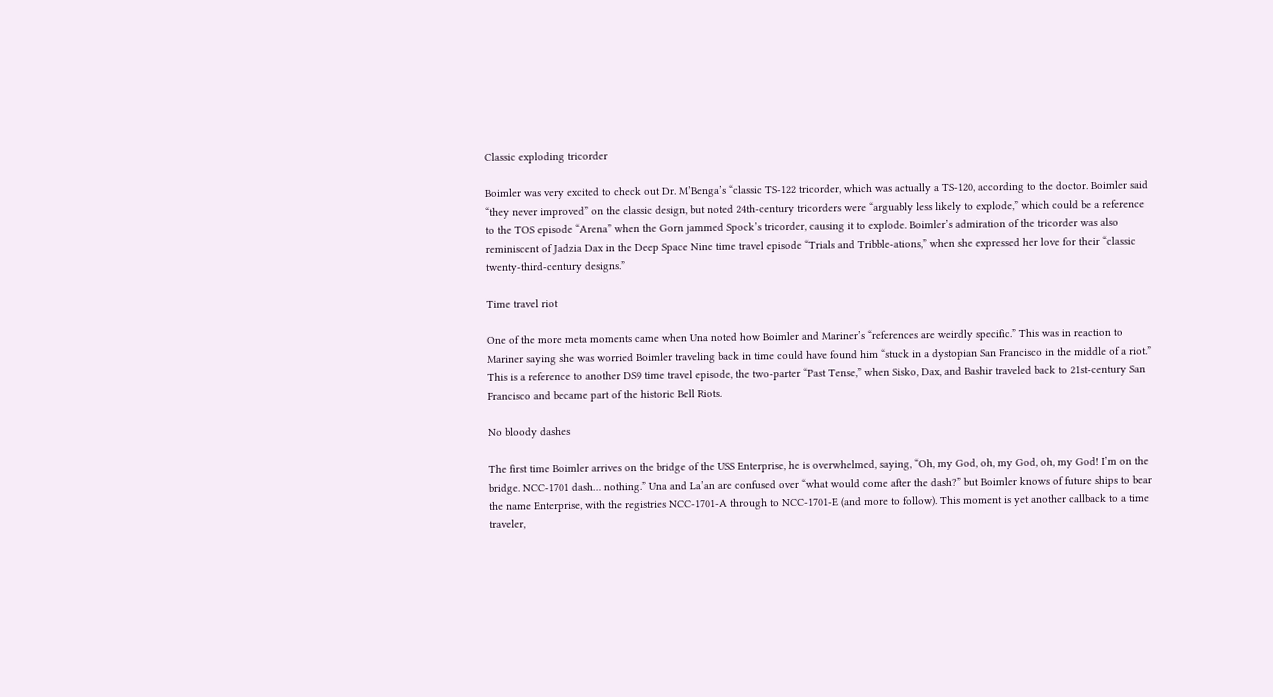Classic exploding tricorder

Boimler was very excited to check out Dr. M’Benga’s “classic TS-122 tricorder, which was actually a TS-120, according to the doctor. Boimler said “they never improved” on the classic design, but noted 24th-century tricorders were “arguably less likely to explode,” which could be a reference to the TOS episode “Arena” when the Gorn jammed Spock’s tricorder, causing it to explode. Boimler’s admiration of the tricorder was also reminiscent of Jadzia Dax in the Deep Space Nine time travel episode “Trials and Tribble-ations,” when she expressed her love for their “classic twenty-third-century designs.”

Time travel riot

One of the more meta moments came when Una noted how Boimler and Mariner’s “references are weirdly specific.” This was in reaction to Mariner saying she was worried Boimler traveling back in time could have found him “stuck in a dystopian San Francisco in the middle of a riot.” This is a reference to another DS9 time travel episode, the two-parter “Past Tense,” when Sisko, Dax, and Bashir traveled back to 21st-century San Francisco and became part of the historic Bell Riots.

No bloody dashes

The first time Boimler arrives on the bridge of the USS Enterprise, he is overwhelmed, saying, “Oh, my God, oh, my God, oh, my God! I’m on the bridge. NCC-1701 dash… nothing.” Una and La’an are confused over “what would come after the dash?” but Boimler knows of future ships to bear the name Enterprise, with the registries NCC-1701-A through to NCC-1701-E (and more to follow). This moment is yet another callback to a time traveler,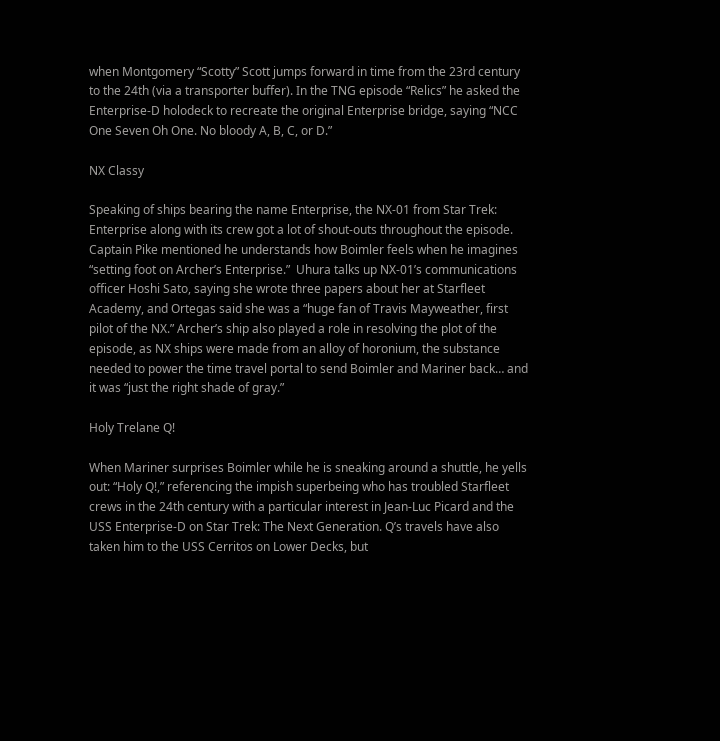when Montgomery “Scotty” Scott jumps forward in time from the 23rd century to the 24th (via a transporter buffer). In the TNG episode “Relics” he asked the Enterprise-D holodeck to recreate the original Enterprise bridge, saying “NCC One Seven Oh One. No bloody A, B, C, or D.”

NX Classy

Speaking of ships bearing the name Enterprise, the NX-01 from Star Trek: Enterprise along with its crew got a lot of shout-outs throughout the episode. Captain Pike mentioned he understands how Boimler feels when he imagines “setting foot on Archer’s Enterprise.”  Uhura talks up NX-01’s communications officer Hoshi Sato, saying she wrote three papers about her at Starfleet Academy, and Ortegas said she was a “huge fan of Travis Mayweather, first pilot of the NX.” Archer’s ship also played a role in resolving the plot of the episode, as NX ships were made from an alloy of horonium, the substance needed to power the time travel portal to send Boimler and Mariner back… and it was “just the right shade of gray.”

Holy Trelane Q!

When Mariner surprises Boimler while he is sneaking around a shuttle, he yells out: “Holy Q!,” referencing the impish superbeing who has troubled Starfleet crews in the 24th century with a particular interest in Jean-Luc Picard and the USS Enterprise-D on Star Trek: The Next Generation. Q’s travels have also taken him to the USS Cerritos on Lower Decks, but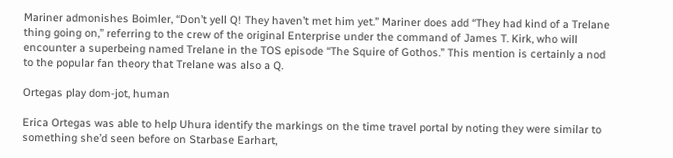Mariner admonishes Boimler, “Don’t yell Q! They haven’t met him yet.” Mariner does add “They had kind of a Trelane thing going on,” referring to the crew of the original Enterprise under the command of James T. Kirk, who will encounter a superbeing named Trelane in the TOS episode “The Squire of Gothos.” This mention is certainly a nod to the popular fan theory that Trelane was also a Q.

Ortegas play dom-jot, human

Erica Ortegas was able to help Uhura identify the markings on the time travel portal by noting they were similar to something she’d seen before on Starbase Earhart,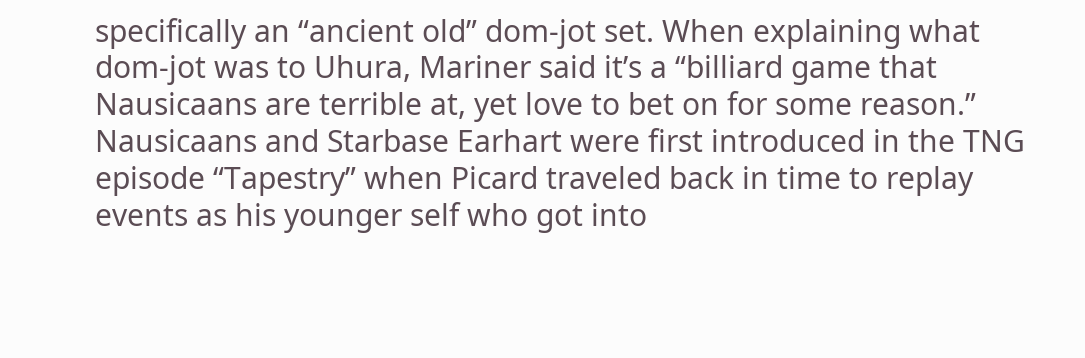specifically an “ancient old” dom-jot set. When explaining what dom-jot was to Uhura, Mariner said it’s a “billiard game that Nausicaans are terrible at, yet love to bet on for some reason.” Nausicaans and Starbase Earhart were first introduced in the TNG episode “Tapestry” when Picard traveled back in time to replay events as his younger self who got into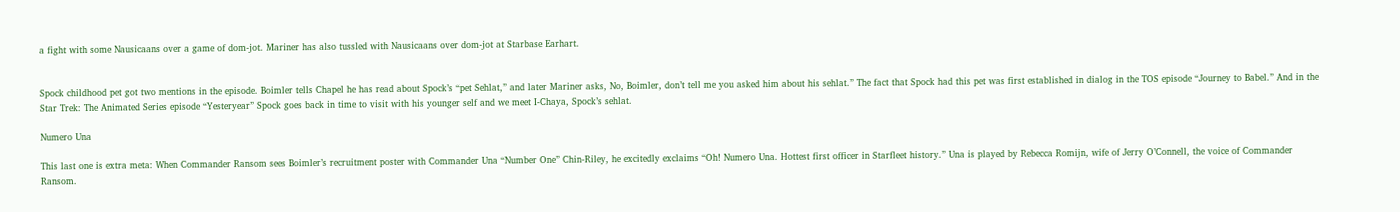a fight with some Nausicaans over a game of dom-jot. Mariner has also tussled with Nausicaans over dom-jot at Starbase Earhart.


Spock childhood pet got two mentions in the episode. Boimler tells Chapel he has read about Spock’s “pet Sehlat,” and later Mariner asks, No, Boimler, don’t tell me you asked him about his sehlat.” The fact that Spock had this pet was first established in dialog in the TOS episode “Journey to Babel.” And in the Star Trek: The Animated Series episode “Yesteryear” Spock goes back in time to visit with his younger self and we meet I-Chaya, Spock’s sehlat.

Numero Una

This last one is extra meta: When Commander Ransom sees Boimler’s recruitment poster with Commander Una “Number One” Chin-Riley, he excitedly exclaims “Oh! Numero Una. Hottest first officer in Starfleet history.” Una is played by Rebecca Romijn, wife of Jerry O’Connell, the voice of Commander Ransom.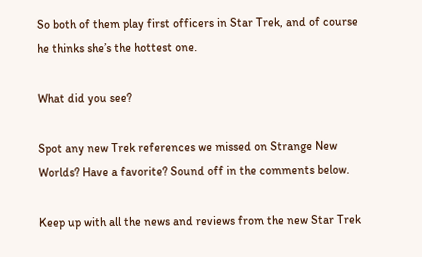So both of them play first officers in Star Trek, and of course he thinks she’s the hottest one.

What did you see?

Spot any new Trek references we missed on Strange New Worlds? Have a favorite? Sound off in the comments below.

Keep up with all the news and reviews from the new Star Trek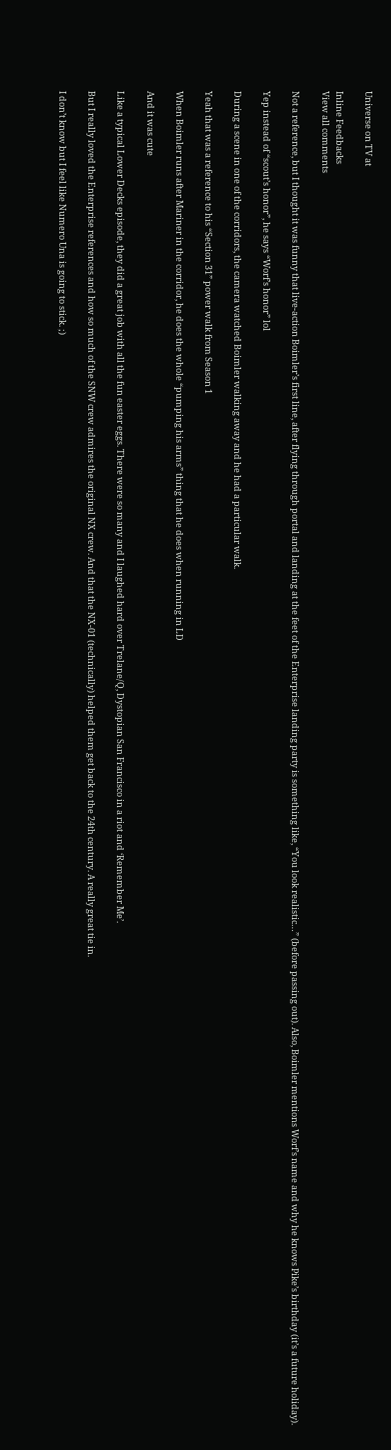Universe on TV at

Inline Feedbacks
View all comments

Not a reference, but I thought it was funny that live-action Boimler’s first line, after flying through portal and landing at the feet of the Enterprise landing party is something like, “You look realistic…” (before passing out). Also, Boimler mentions Worf’s name and why he knows Pike’s birthday (it’s a future holiday).

Yep instead of “scout’s honor”, he says “Worf’s honor” lol

During a scene in one of the corridors, the camera watched Boimler walking away and he had a particular walk.

Yeah that was a reference to his “Section 31” power walk from Season 1

When Boimler runs after Mariner in the corridor, he does the whole “pumping his arms” thing that he does when running in LD

And it was cute

Like a typical Lower Decks episode, they did a great job with all the fun easter eggs. There were so many and I laughed hard over Trelane/Q, Dystopian San Francisco in a riot and ‘Remember Me’.

But I really loved the Enterprise references and how so much of the SNW crew admires the original NX crew. And that the NX-01 (technically) helped them get back to the 24th century. A really great tie in.

I don’t know but I feel like Numero Una is going to stick. ;)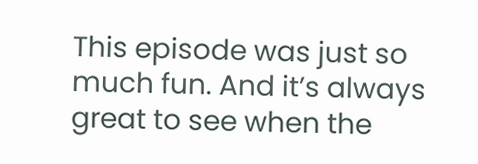This episode was just so much fun. And it’s always great to see when the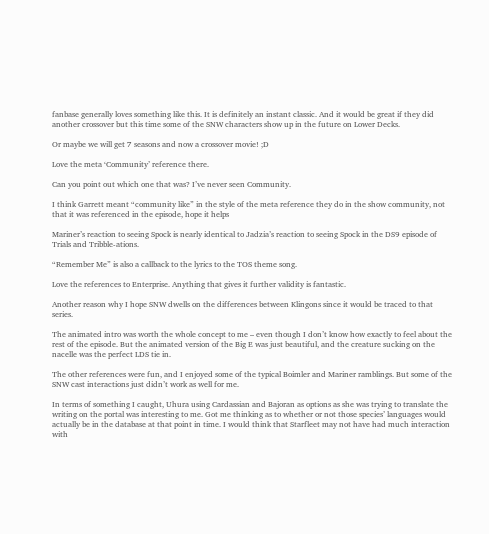fanbase generally loves something like this. It is definitely an instant classic. And it would be great if they did another crossover but this time some of the SNW characters show up in the future on Lower Decks.

Or maybe we will get 7 seasons and now a crossover movie! ;D

Love the meta ‘Community’ reference there.

Can you point out which one that was? I’ve never seen Community.

I think Garrett meant “community like” in the style of the meta reference they do in the show community, not that it was referenced in the episode, hope it helps

Mariner’s reaction to seeing Spock is nearly identical to Jadzia’s reaction to seeing Spock in the DS9 episode of Trials and Tribble-ations.

“Remember Me” is also a callback to the lyrics to the TOS theme song.

Love the references to Enterprise. Anything that gives it further validity is fantastic.

Another reason why I hope SNW dwells on the differences between Klingons since it would be traced to that series.

The animated intro was worth the whole concept to me – even though I don’t know how exactly to feel about the rest of the episode. But the animated version of the Big E was just beautiful, and the creature sucking on the nacelle was the perfect LDS tie in.

The other references were fun, and I enjoyed some of the typical Boimler and Mariner ramblings. But some of the SNW cast interactions just didn’t work as well for me.

In terms of something I caught, Uhura using Cardassian and Bajoran as options as she was trying to translate the writing on the portal was interesting to me. Got me thinking as to whether or not those species’ languages would actually be in the database at that point in time. I would think that Starfleet may not have had much interaction with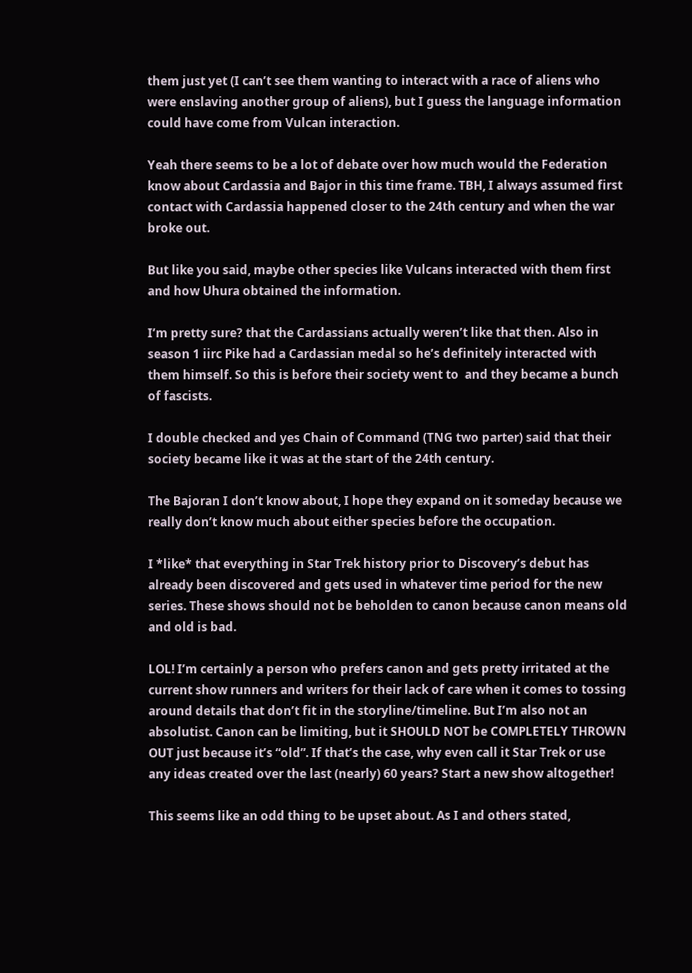them just yet (I can’t see them wanting to interact with a race of aliens who were enslaving another group of aliens), but I guess the language information could have come from Vulcan interaction.

Yeah there seems to be a lot of debate over how much would the Federation know about Cardassia and Bajor in this time frame. TBH, I always assumed first contact with Cardassia happened closer to the 24th century and when the war broke out.

But like you said, maybe other species like Vulcans interacted with them first and how Uhura obtained the information.

I’m pretty sure? that the Cardassians actually weren’t like that then. Also in season 1 iirc Pike had a Cardassian medal so he’s definitely interacted with them himself. So this is before their society went to  and they became a bunch of fascists.

I double checked and yes Chain of Command (TNG two parter) said that their society became like it was at the start of the 24th century.

The Bajoran I don’t know about, I hope they expand on it someday because we really don’t know much about either species before the occupation.

I *like* that everything in Star Trek history prior to Discovery’s debut has already been discovered and gets used in whatever time period for the new series. These shows should not be beholden to canon because canon means old and old is bad.

LOL! I’m certainly a person who prefers canon and gets pretty irritated at the current show runners and writers for their lack of care when it comes to tossing around details that don’t fit in the storyline/timeline. But I’m also not an absolutist. Canon can be limiting, but it SHOULD NOT be COMPLETELY THROWN OUT just because it’s “old”. If that’s the case, why even call it Star Trek or use any ideas created over the last (nearly) 60 years? Start a new show altogether!

This seems like an odd thing to be upset about. As I and others stated,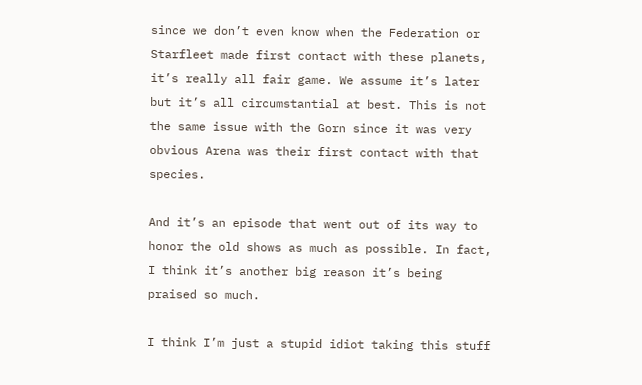since we don’t even know when the Federation or Starfleet made first contact with these planets, it’s really all fair game. We assume it’s later but it’s all circumstantial at best. This is not the same issue with the Gorn since it was very obvious Arena was their first contact with that species.

And it’s an episode that went out of its way to honor the old shows as much as possible. In fact, I think it’s another big reason it’s being praised so much.

I think I’m just a stupid idiot taking this stuff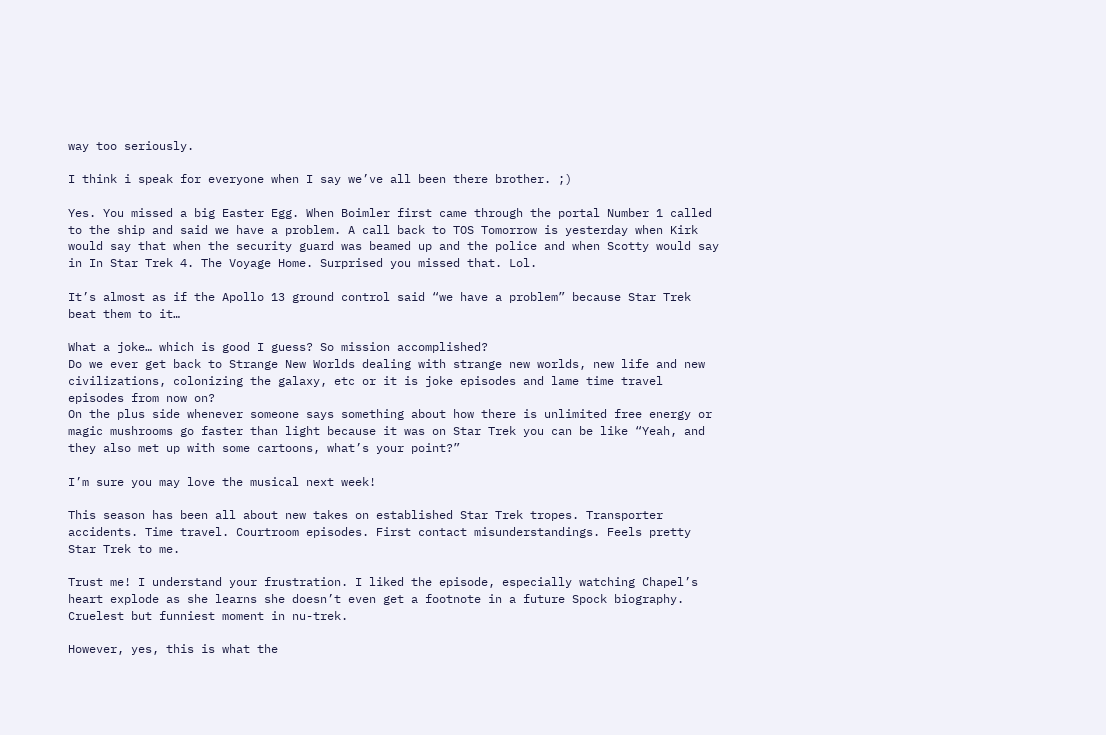way too seriously.

I think i speak for everyone when I say we’ve all been there brother. ;)

Yes. You missed a big Easter Egg. When Boimler first came through the portal Number 1 called to the ship and said we have a problem. A call back to TOS Tomorrow is yesterday when Kirk would say that when the security guard was beamed up and the police and when Scotty would say in In Star Trek 4. The Voyage Home. Surprised you missed that. Lol.

It’s almost as if the Apollo 13 ground control said “we have a problem” because Star Trek beat them to it…

What a joke… which is good I guess? So mission accomplished?
Do we ever get back to Strange New Worlds dealing with strange new worlds, new life and new civilizations, colonizing the galaxy, etc or it is joke episodes and lame time travel episodes from now on?
On the plus side whenever someone says something about how there is unlimited free energy or magic mushrooms go faster than light because it was on Star Trek you can be like “Yeah, and they also met up with some cartoons, what’s your point?”

I’m sure you may love the musical next week!

This season has been all about new takes on established Star Trek tropes. Transporter accidents. Time travel. Courtroom episodes. First contact misunderstandings. Feels pretty Star Trek to me.

Trust me! I understand your frustration. I liked the episode, especially watching Chapel’s heart explode as she learns she doesn’t even get a footnote in a future Spock biography. Cruelest but funniest moment in nu-trek.

However, yes, this is what the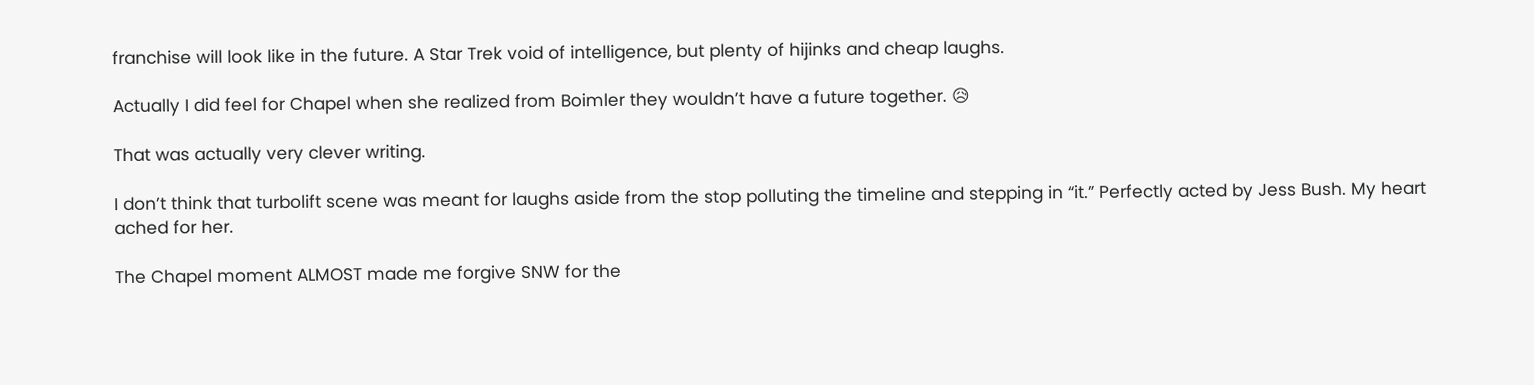franchise will look like in the future. A Star Trek void of intelligence, but plenty of hijinks and cheap laughs.

Actually I did feel for Chapel when she realized from Boimler they wouldn’t have a future together. 😥

That was actually very clever writing.

I don’t think that turbolift scene was meant for laughs aside from the stop polluting the timeline and stepping in “it.” Perfectly acted by Jess Bush. My heart ached for her.

The Chapel moment ALMOST made me forgive SNW for the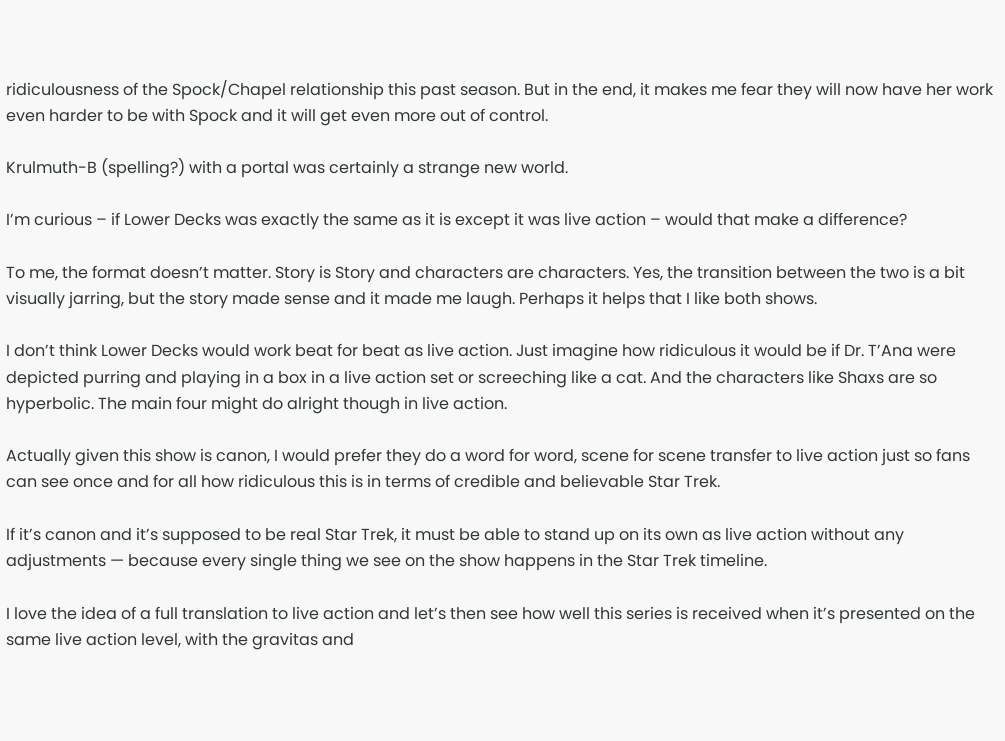ridiculousness of the Spock/Chapel relationship this past season. But in the end, it makes me fear they will now have her work even harder to be with Spock and it will get even more out of control.

Krulmuth-B (spelling?) with a portal was certainly a strange new world.

I’m curious – if Lower Decks was exactly the same as it is except it was live action – would that make a difference?

To me, the format doesn’t matter. Story is Story and characters are characters. Yes, the transition between the two is a bit visually jarring, but the story made sense and it made me laugh. Perhaps it helps that I like both shows.

I don’t think Lower Decks would work beat for beat as live action. Just imagine how ridiculous it would be if Dr. T’Ana were depicted purring and playing in a box in a live action set or screeching like a cat. And the characters like Shaxs are so hyperbolic. The main four might do alright though in live action.

Actually given this show is canon, I would prefer they do a word for word, scene for scene transfer to live action just so fans can see once and for all how ridiculous this is in terms of credible and believable Star Trek.

If it’s canon and it’s supposed to be real Star Trek, it must be able to stand up on its own as live action without any adjustments — because every single thing we see on the show happens in the Star Trek timeline.

I love the idea of a full translation to live action and let’s then see how well this series is received when it’s presented on the same live action level, with the gravitas and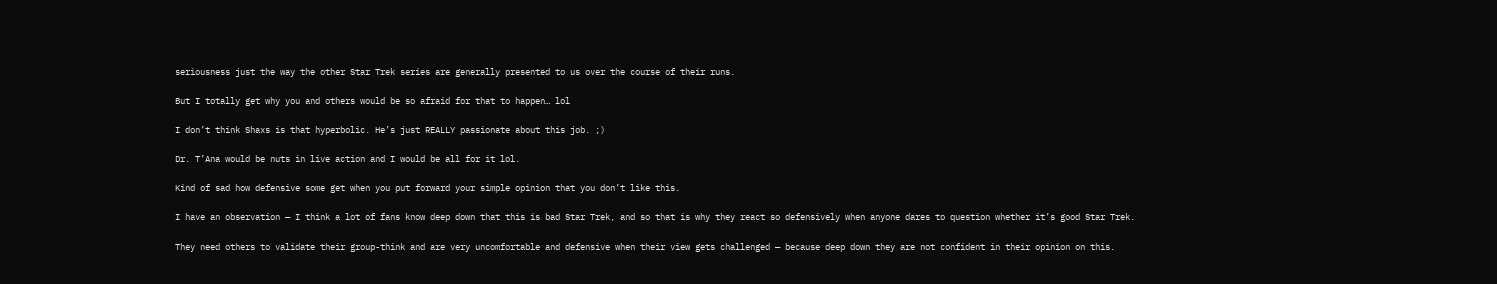seriousness just the way the other Star Trek series are generally presented to us over the course of their runs.

But I totally get why you and others would be so afraid for that to happen… lol

I don’t think Shaxs is that hyperbolic. He’s just REALLY passionate about this job. ;)

Dr. T’Ana would be nuts in live action and I would be all for it lol.

Kind of sad how defensive some get when you put forward your simple opinion that you don’t like this.

I have an observation — I think a lot of fans know deep down that this is bad Star Trek, and so that is why they react so defensively when anyone dares to question whether it’s good Star Trek.

They need others to validate their group-think and are very uncomfortable and defensive when their view gets challenged — because deep down they are not confident in their opinion on this.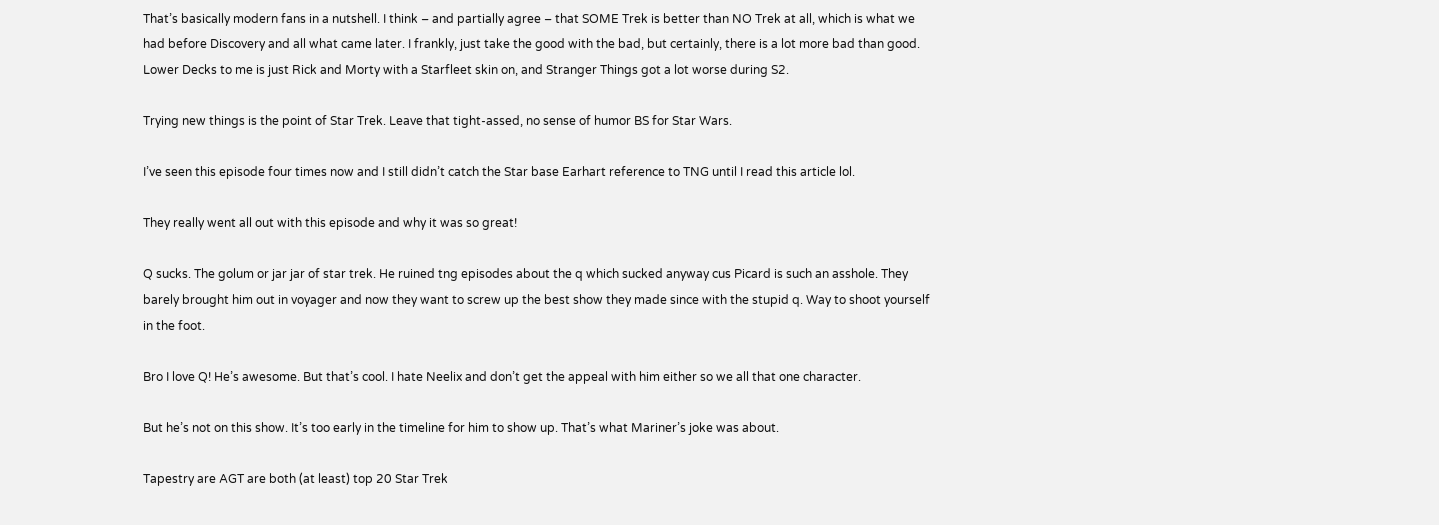That’s basically modern fans in a nutshell. I think – and partially agree – that SOME Trek is better than NO Trek at all, which is what we had before Discovery and all what came later. I frankly, just take the good with the bad, but certainly, there is a lot more bad than good. Lower Decks to me is just Rick and Morty with a Starfleet skin on, and Stranger Things got a lot worse during S2.

Trying new things is the point of Star Trek. Leave that tight-assed, no sense of humor BS for Star Wars.

I’ve seen this episode four times now and I still didn’t catch the Star base Earhart reference to TNG until I read this article lol.

They really went all out with this episode and why it was so great!

Q sucks. The golum or jar jar of star trek. He ruined tng episodes about the q which sucked anyway cus Picard is such an asshole. They barely brought him out in voyager and now they want to screw up the best show they made since with the stupid q. Way to shoot yourself in the foot.

Bro I love Q! He’s awesome. But that’s cool. I hate Neelix and don’t get the appeal with him either so we all that one character.

But he’s not on this show. It’s too early in the timeline for him to show up. That’s what Mariner’s joke was about.

Tapestry are AGT are both (at least) top 20 Star Trek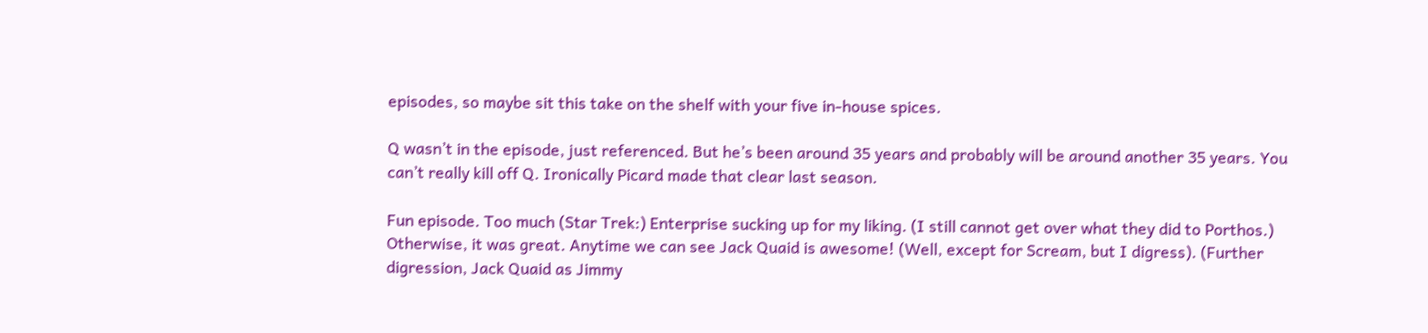episodes, so maybe sit this take on the shelf with your five in-house spices.

Q wasn’t in the episode, just referenced. But he’s been around 35 years and probably will be around another 35 years. You can’t really kill off Q. Ironically Picard made that clear last season.

Fun episode. Too much (Star Trek:) Enterprise sucking up for my liking. (I still cannot get over what they did to Porthos.) Otherwise, it was great. Anytime we can see Jack Quaid is awesome! (Well, except for Scream, but I digress). (Further digression, Jack Quaid as Jimmy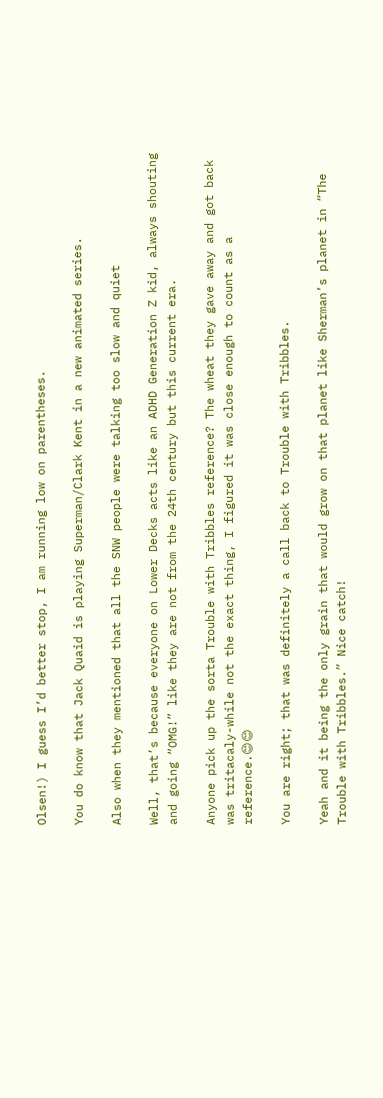Olsen!) I guess I’d better stop, I am running low on parentheses.

You do know that Jack Quaid is playing Superman/Clark Kent in a new animated series.

Also when they mentioned that all the SNW people were talking too slow and quiet

Well, that’s because everyone on Lower Decks acts like an ADHD Generation Z kid, always shouting and going “OMG!” like they are not from the 24th century but this current era.

Anyone pick up the sorta Trouble with Tribbles reference? The wheat they gave away and got back was tritacaly-while not the exact thing, I figured it was close enough to count as a reference.😊😊

You are right; that was definitely a call back to Trouble with Tribbles.

Yeah and it being the only grain that would grow on that planet like Sherman’s planet in “The Trouble with Tribbles.” Nice catch!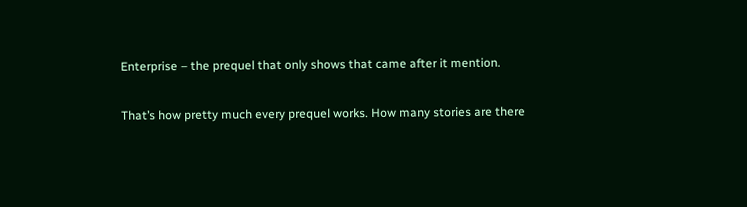Enterprise – the prequel that only shows that came after it mention.

That’s how pretty much every prequel works. How many stories are there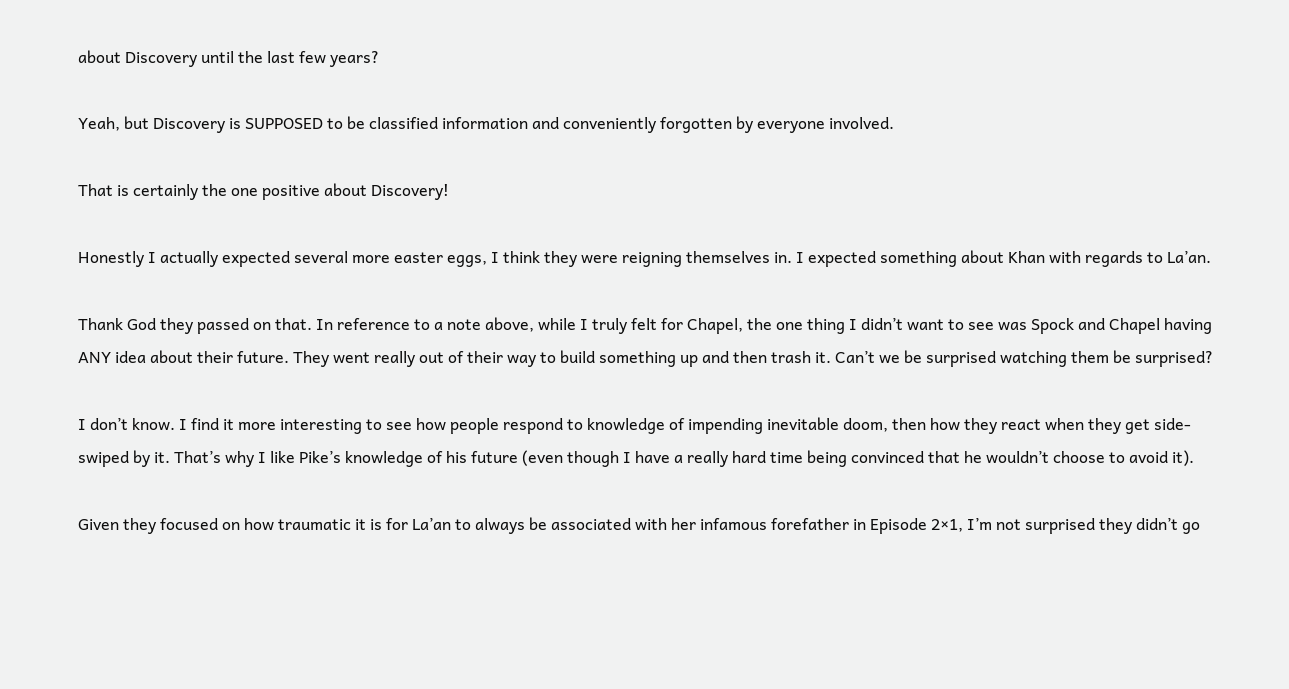about Discovery until the last few years?

Yeah, but Discovery is SUPPOSED to be classified information and conveniently forgotten by everyone involved.

That is certainly the one positive about Discovery!

Honestly I actually expected several more easter eggs, I think they were reigning themselves in. I expected something about Khan with regards to La’an.

Thank God they passed on that. In reference to a note above, while I truly felt for Chapel, the one thing I didn’t want to see was Spock and Chapel having ANY idea about their future. They went really out of their way to build something up and then trash it. Can’t we be surprised watching them be surprised?

I don’t know. I find it more interesting to see how people respond to knowledge of impending inevitable doom, then how they react when they get side-swiped by it. That’s why I like Pike’s knowledge of his future (even though I have a really hard time being convinced that he wouldn’t choose to avoid it).

Given they focused on how traumatic it is for La’an to always be associated with her infamous forefather in Episode 2×1, I’m not surprised they didn’t go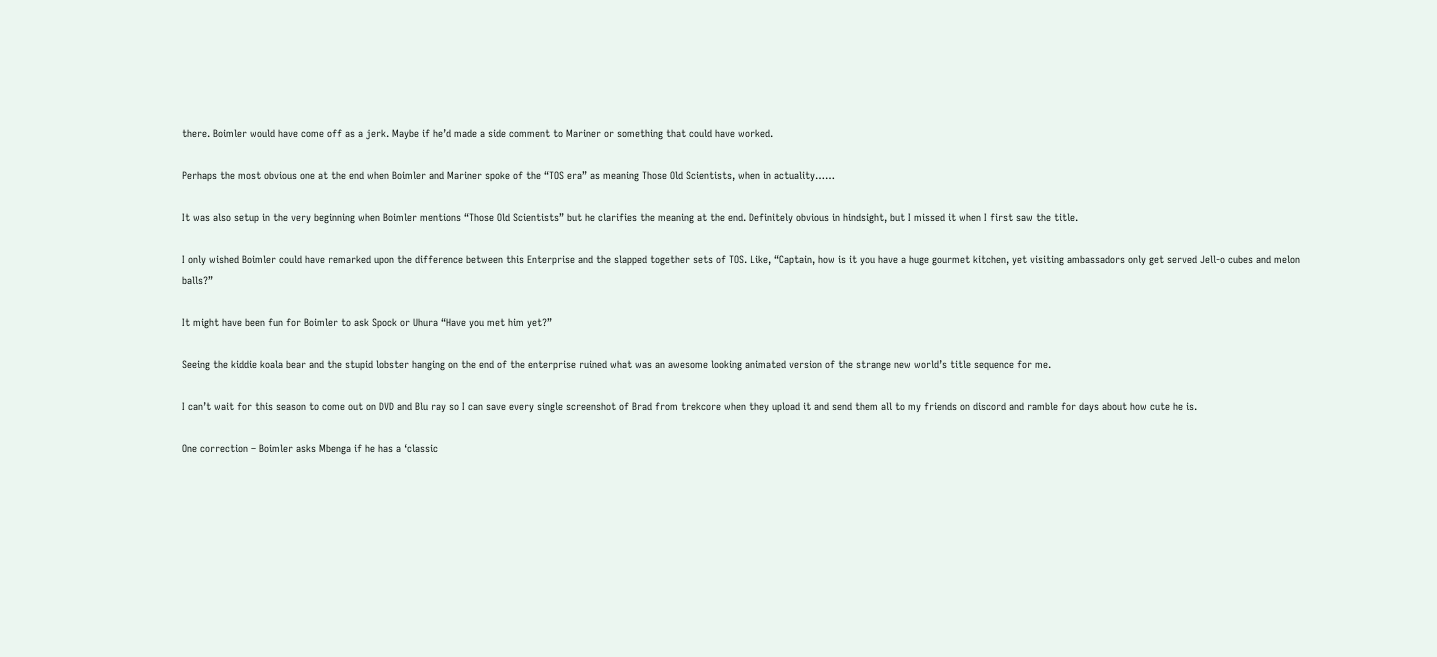there. Boimler would have come off as a jerk. Maybe if he’d made a side comment to Mariner or something that could have worked.

Perhaps the most obvious one at the end when Boimler and Mariner spoke of the “TOS era” as meaning Those Old Scientists, when in actuality……

It was also setup in the very beginning when Boimler mentions “Those Old Scientists” but he clarifies the meaning at the end. Definitely obvious in hindsight, but I missed it when I first saw the title.

I only wished Boimler could have remarked upon the difference between this Enterprise and the slapped together sets of TOS. Like, “Captain, how is it you have a huge gourmet kitchen, yet visiting ambassadors only get served Jell-o cubes and melon balls?”

It might have been fun for Boimler to ask Spock or Uhura “Have you met him yet?”

Seeing the kiddie koala bear and the stupid lobster hanging on the end of the enterprise ruined what was an awesome looking animated version of the strange new world’s title sequence for me.

I can’t wait for this season to come out on DVD and Blu ray so I can save every single screenshot of Brad from trekcore when they upload it and send them all to my friends on discord and ramble for days about how cute he is.

One correction – Boimler asks Mbenga if he has a ‘classic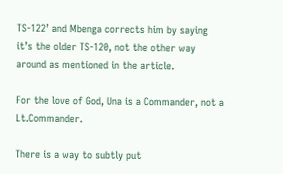TS-122’ and Mbenga corrects him by saying it’s the older TS-120, not the other way around as mentioned in the article.

For the love of God, Una is a Commander, not a Lt.Commander.

There is a way to subtly put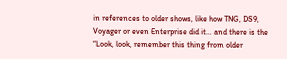in references to older shows, like how TNG, DS9, Voyager or even Enterprise did it… and there is the “Look, look, remember this thing from older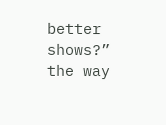better shows?” the way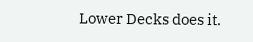Lower Decks does it.